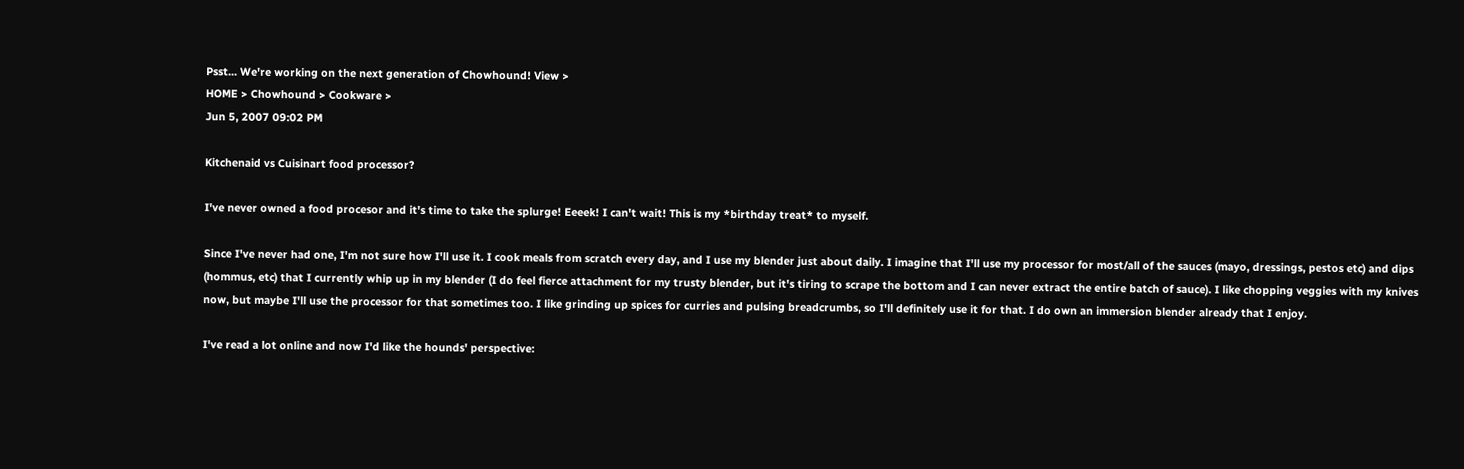Psst... We're working on the next generation of Chowhound! View >
HOME > Chowhound > Cookware >
Jun 5, 2007 09:02 PM

Kitchenaid vs Cuisinart food processor?

I've never owned a food procesor and it's time to take the splurge! Eeeek! I can't wait! This is my *birthday treat* to myself.

Since I've never had one, I'm not sure how I'll use it. I cook meals from scratch every day, and I use my blender just about daily. I imagine that I'll use my processor for most/all of the sauces (mayo, dressings, pestos etc) and dips (hommus, etc) that I currently whip up in my blender (I do feel fierce attachment for my trusty blender, but it's tiring to scrape the bottom and I can never extract the entire batch of sauce). I like chopping veggies with my knives now, but maybe I'll use the processor for that sometimes too. I like grinding up spices for curries and pulsing breadcrumbs, so I'll definitely use it for that. I do own an immersion blender already that I enjoy.

I've read a lot online and now I'd like the hounds' perspective: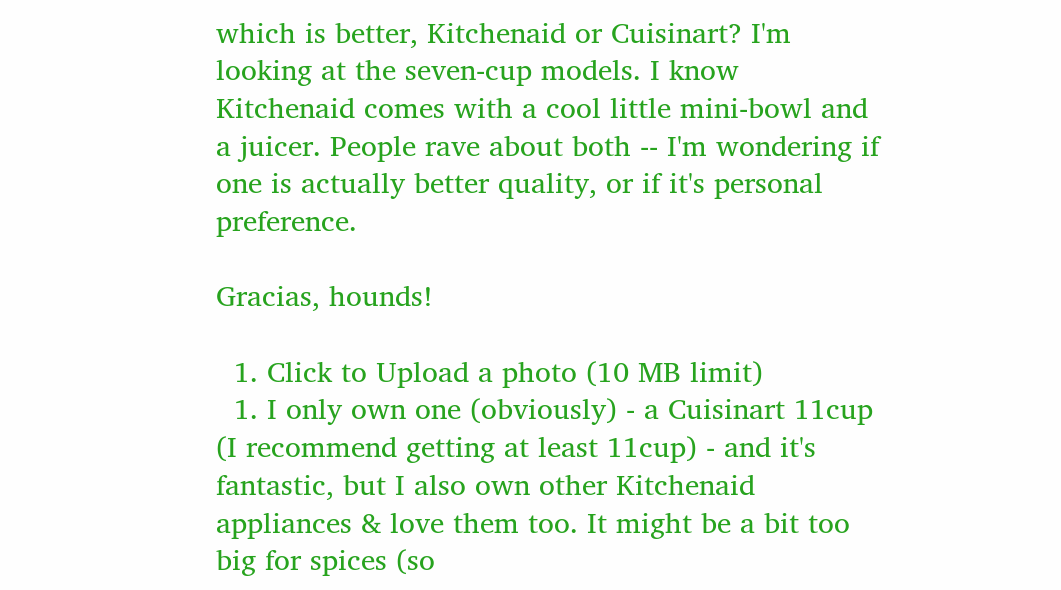which is better, Kitchenaid or Cuisinart? I'm looking at the seven-cup models. I know Kitchenaid comes with a cool little mini-bowl and a juicer. People rave about both -- I'm wondering if one is actually better quality, or if it's personal preference.

Gracias, hounds!

  1. Click to Upload a photo (10 MB limit)
  1. I only own one (obviously) - a Cuisinart 11cup (I recommend getting at least 11cup) - and it's fantastic, but I also own other Kitchenaid appliances & love them too. It might be a bit too big for spices (so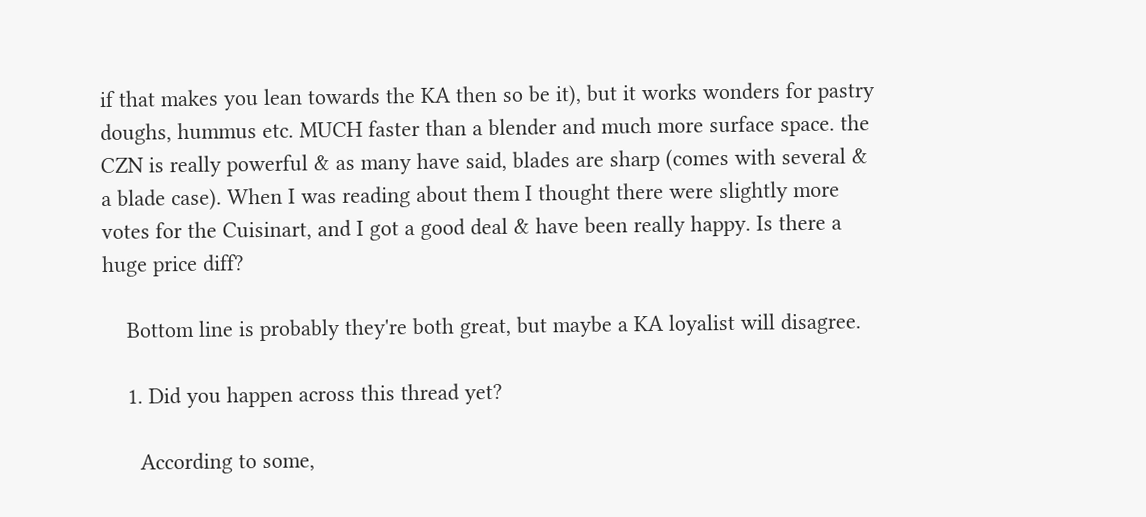if that makes you lean towards the KA then so be it), but it works wonders for pastry doughs, hummus etc. MUCH faster than a blender and much more surface space. the CZN is really powerful & as many have said, blades are sharp (comes with several & a blade case). When I was reading about them I thought there were slightly more votes for the Cuisinart, and I got a good deal & have been really happy. Is there a huge price diff?

    Bottom line is probably they're both great, but maybe a KA loyalist will disagree.

    1. Did you happen across this thread yet?

      According to some,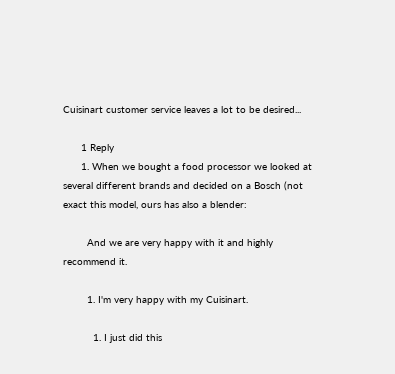Cuisinart customer service leaves a lot to be desired...

      1 Reply
      1. When we bought a food processor we looked at several different brands and decided on a Bosch (not exact this model, ours has also a blender:

        And we are very happy with it and highly recommend it.

        1. I'm very happy with my Cuisinart.

          1. I just did this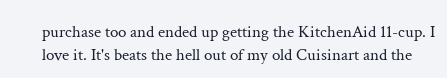purchase too and ended up getting the KitchenAid 11-cup. I love it. It's beats the hell out of my old Cuisinart and the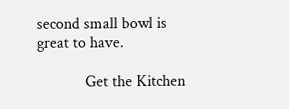second small bowl is great to have.

            Get the Kitchen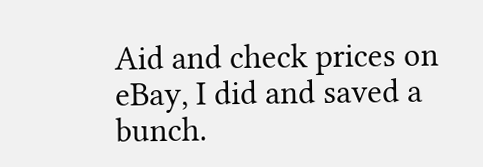Aid and check prices on eBay, I did and saved a bunch.